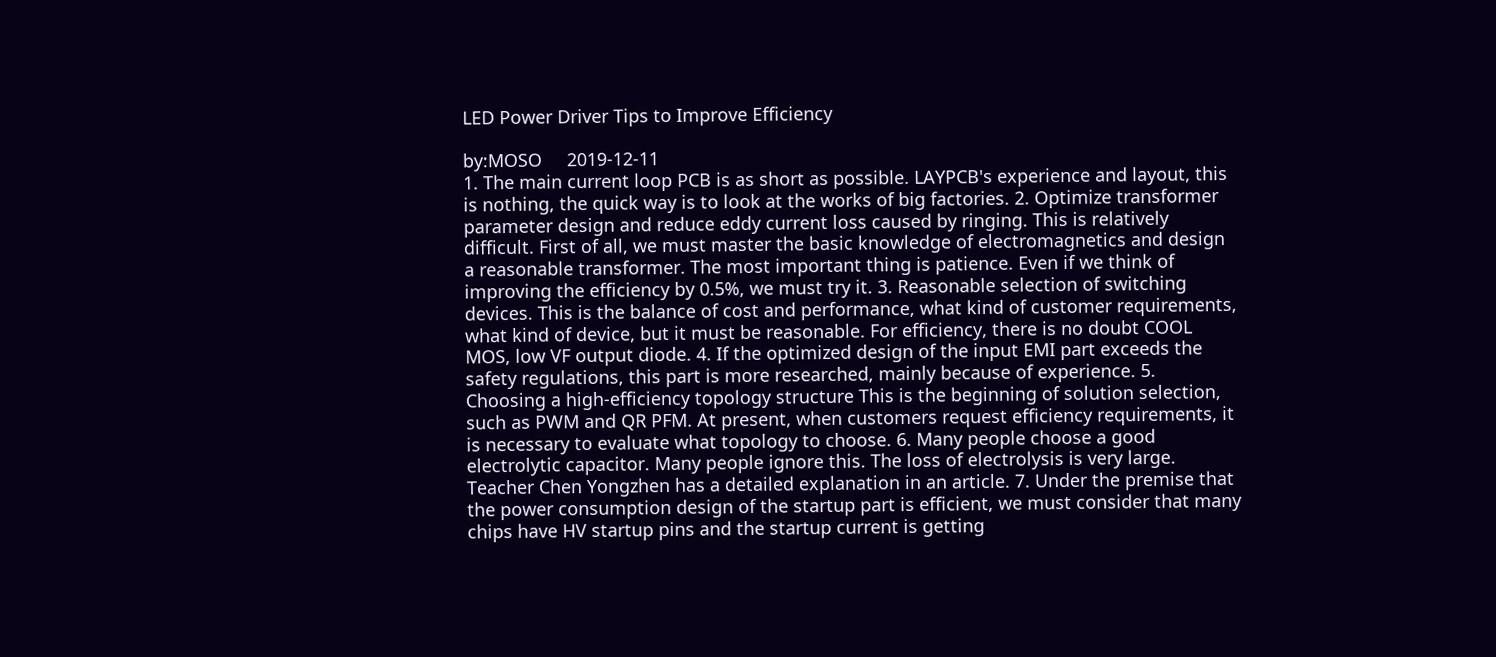LED Power Driver Tips to Improve Efficiency

by:MOSO     2019-12-11
1. The main current loop PCB is as short as possible. LAYPCB's experience and layout, this is nothing, the quick way is to look at the works of big factories. 2. Optimize transformer parameter design and reduce eddy current loss caused by ringing. This is relatively difficult. First of all, we must master the basic knowledge of electromagnetics and design a reasonable transformer. The most important thing is patience. Even if we think of improving the efficiency by 0.5%, we must try it. 3. Reasonable selection of switching devices. This is the balance of cost and performance, what kind of customer requirements, what kind of device, but it must be reasonable. For efficiency, there is no doubt COOL MOS, low VF output diode. 4. If the optimized design of the input EMI part exceeds the safety regulations, this part is more researched, mainly because of experience. 5. Choosing a high-efficiency topology structure This is the beginning of solution selection, such as PWM and QR PFM. At present, when customers request efficiency requirements, it is necessary to evaluate what topology to choose. 6. Many people choose a good electrolytic capacitor. Many people ignore this. The loss of electrolysis is very large. Teacher Chen Yongzhen has a detailed explanation in an article. 7. Under the premise that the power consumption design of the startup part is efficient, we must consider that many chips have HV startup pins and the startup current is getting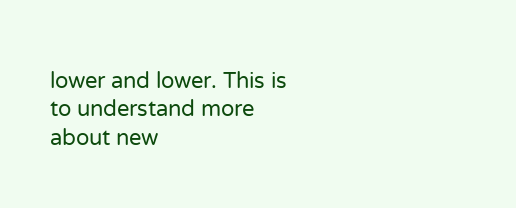lower and lower. This is to understand more about new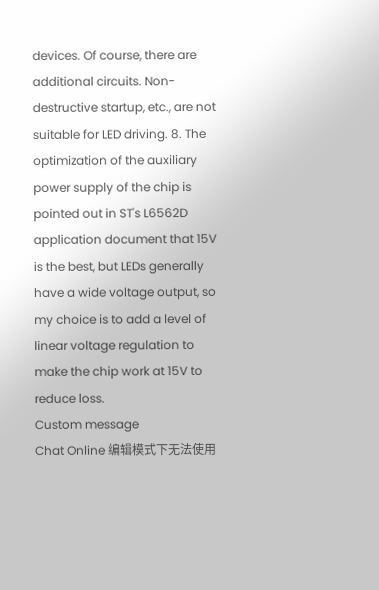devices. Of course, there are additional circuits. Non-destructive startup, etc., are not suitable for LED driving. 8. The optimization of the auxiliary power supply of the chip is pointed out in ST's L6562D application document that 15V is the best, but LEDs generally have a wide voltage output, so my choice is to add a level of linear voltage regulation to make the chip work at 15V to reduce loss.
Custom message
Chat Online 编辑模式下无法使用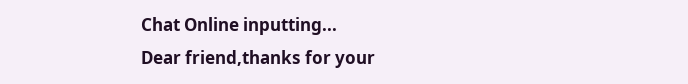Chat Online inputting...
Dear friend,thanks for your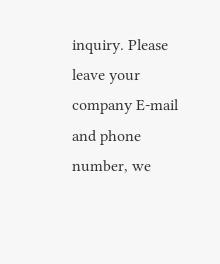inquiry. Please leave your company E-mail and phone number, we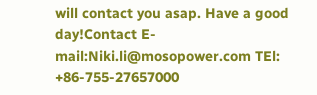will contact you asap. Have a good day!Contact E-mail:Niki.li@mosopower.com TEl: +86-755-27657000